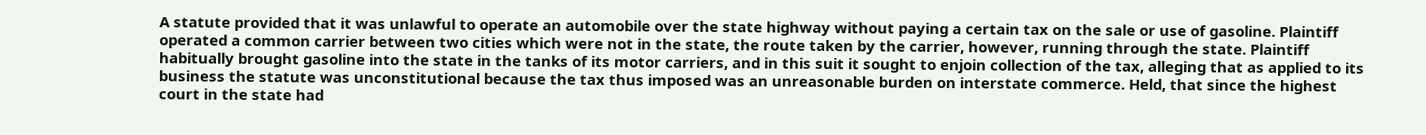A statute provided that it was unlawful to operate an automobile over the state highway without paying a certain tax on the sale or use of gasoline. Plaintiff operated a common carrier between two cities which were not in the state, the route taken by the carrier, however, running through the state. Plaintiff habitually brought gasoline into the state in the tanks of its motor carriers, and in this suit it sought to enjoin collection of the tax, alleging that as applied to its business the statute was unconstitutional because the tax thus imposed was an unreasonable burden on interstate commerce. Held, that since the highest court in the state had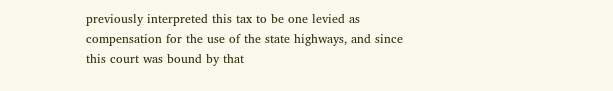previously interpreted this tax to be one levied as compensation for the use of the state highways, and since this court was bound by that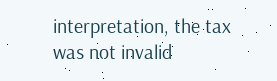interpretation, the tax was not invalid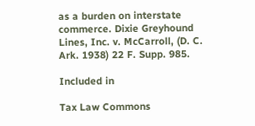as a burden on interstate commerce. Dixie Greyhound Lines, Inc. v. McCarroll, (D. C. Ark. 1938) 22 F. Supp. 985.

Included in

Tax Law Commons